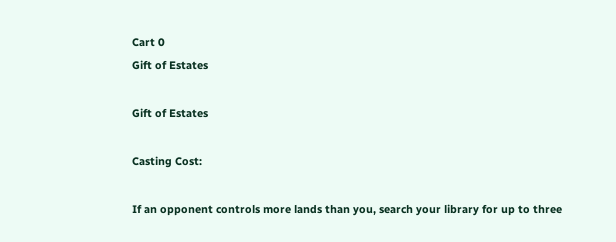Cart 0
Gift of Estates

Gift of Estates

Casting Cost:

If an opponent controls more lands than you, search your library for up to three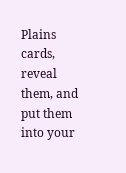Plains cards, reveal them, and put them into your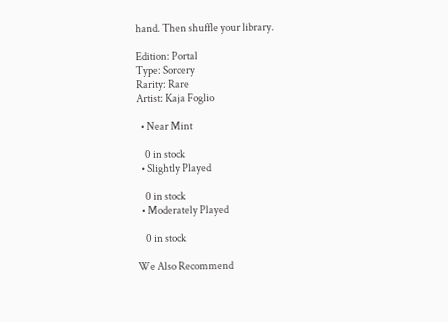hand. Then shuffle your library.

Edition: Portal
Type: Sorcery
Rarity: Rare
Artist: Kaja Foglio

  • Near Mint

    0 in stock
  • Slightly Played

    0 in stock
  • Moderately Played

    0 in stock

We Also Recommend